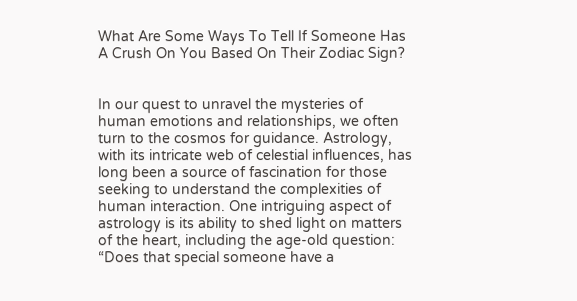What Are Some Ways To Tell If Someone Has A Crush On You Based On Their Zodiac Sign?


In our quest to unravel the mysteries of human emotions and relationships, we often turn to the cosmos for guidance. Astrology, with its intricate web of celestial influences, has long been a source of fascination for those seeking to understand the complexities of human interaction. One intriguing aspect of astrology is its ability to shed light on matters of the heart, including the age-old question: “Does that special someone have a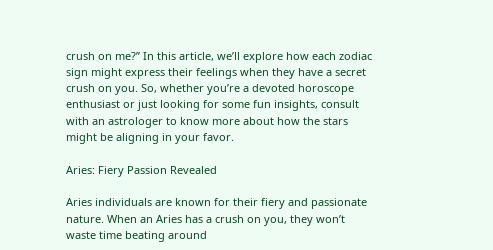crush on me?” In this article, we’ll explore how each zodiac sign might express their feelings when they have a secret crush on you. So, whether you’re a devoted horoscope enthusiast or just looking for some fun insights, consult with an astrologer to know more about how the stars might be aligning in your favor.

Aries: Fiery Passion Revealed

Aries individuals are known for their fiery and passionate nature. When an Aries has a crush on you, they won’t waste time beating around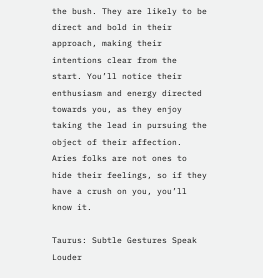the bush. They are likely to be direct and bold in their approach, making their intentions clear from the start. You’ll notice their enthusiasm and energy directed towards you, as they enjoy taking the lead in pursuing the object of their affection. Aries folks are not ones to hide their feelings, so if they have a crush on you, you’ll know it.

Taurus: Subtle Gestures Speak Louder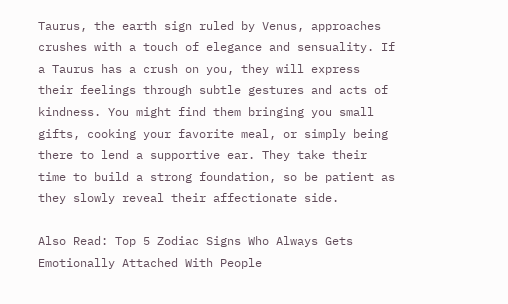Taurus, the earth sign ruled by Venus, approaches crushes with a touch of elegance and sensuality. If a Taurus has a crush on you, they will express their feelings through subtle gestures and acts of kindness. You might find them bringing you small gifts, cooking your favorite meal, or simply being there to lend a supportive ear. They take their time to build a strong foundation, so be patient as they slowly reveal their affectionate side.

Also Read: Top 5 Zodiac Signs Who Always Gets Emotionally Attached With People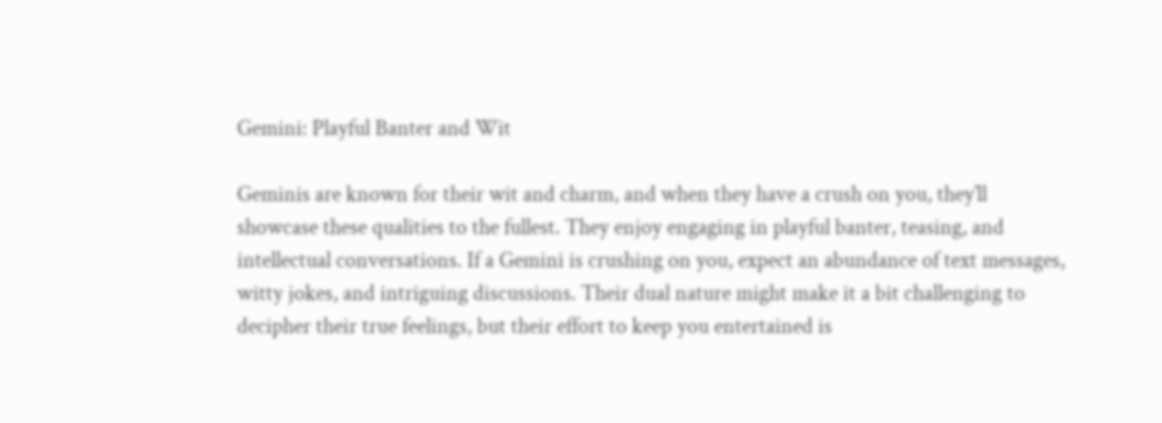Gemini: Playful Banter and Wit

Geminis are known for their wit and charm, and when they have a crush on you, they’ll showcase these qualities to the fullest. They enjoy engaging in playful banter, teasing, and intellectual conversations. If a Gemini is crushing on you, expect an abundance of text messages, witty jokes, and intriguing discussions. Their dual nature might make it a bit challenging to decipher their true feelings, but their effort to keep you entertained is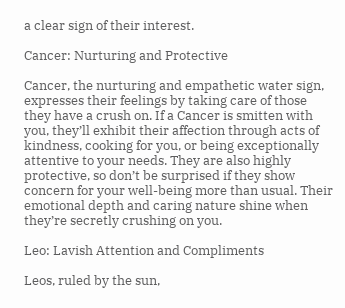a clear sign of their interest.

Cancer: Nurturing and Protective

Cancer, the nurturing and empathetic water sign, expresses their feelings by taking care of those they have a crush on. If a Cancer is smitten with you, they’ll exhibit their affection through acts of kindness, cooking for you, or being exceptionally attentive to your needs. They are also highly protective, so don’t be surprised if they show concern for your well-being more than usual. Their emotional depth and caring nature shine when they’re secretly crushing on you.

Leo: Lavish Attention and Compliments

Leos, ruled by the sun,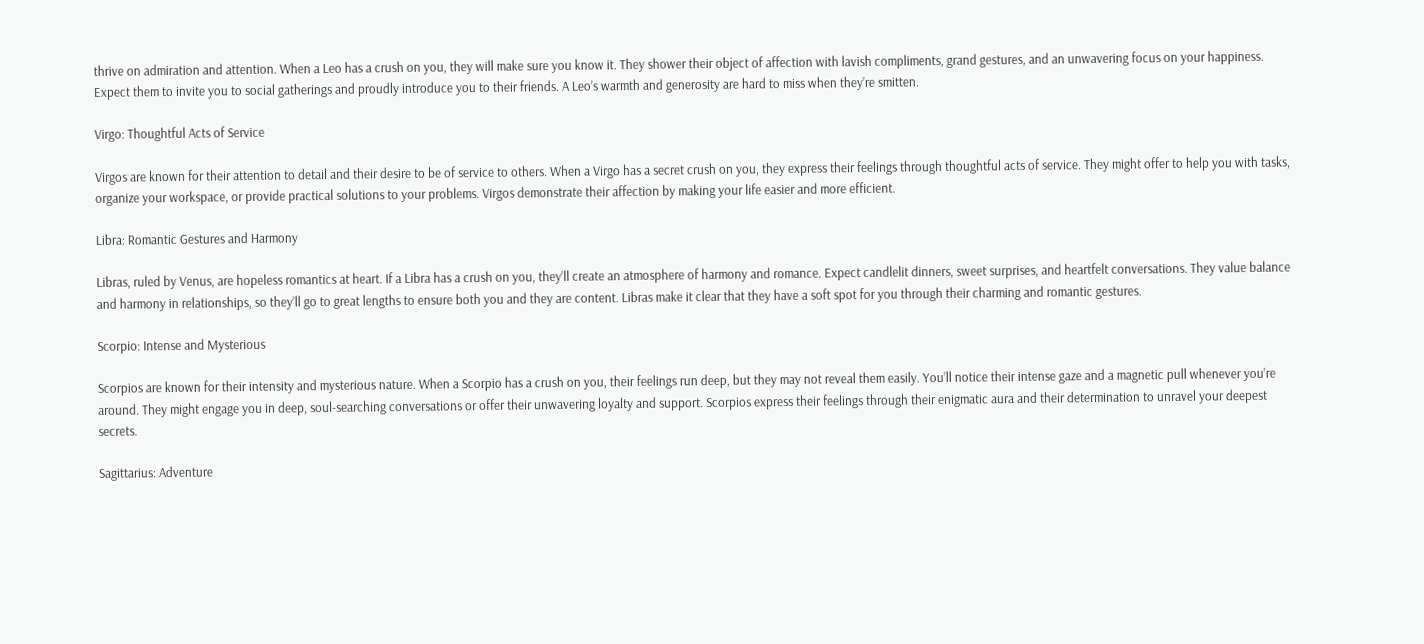thrive on admiration and attention. When a Leo has a crush on you, they will make sure you know it. They shower their object of affection with lavish compliments, grand gestures, and an unwavering focus on your happiness. Expect them to invite you to social gatherings and proudly introduce you to their friends. A Leo’s warmth and generosity are hard to miss when they’re smitten.

Virgo: Thoughtful Acts of Service

Virgos are known for their attention to detail and their desire to be of service to others. When a Virgo has a secret crush on you, they express their feelings through thoughtful acts of service. They might offer to help you with tasks, organize your workspace, or provide practical solutions to your problems. Virgos demonstrate their affection by making your life easier and more efficient.

Libra: Romantic Gestures and Harmony

Libras, ruled by Venus, are hopeless romantics at heart. If a Libra has a crush on you, they’ll create an atmosphere of harmony and romance. Expect candlelit dinners, sweet surprises, and heartfelt conversations. They value balance and harmony in relationships, so they’ll go to great lengths to ensure both you and they are content. Libras make it clear that they have a soft spot for you through their charming and romantic gestures.

Scorpio: Intense and Mysterious

Scorpios are known for their intensity and mysterious nature. When a Scorpio has a crush on you, their feelings run deep, but they may not reveal them easily. You’ll notice their intense gaze and a magnetic pull whenever you’re around. They might engage you in deep, soul-searching conversations or offer their unwavering loyalty and support. Scorpios express their feelings through their enigmatic aura and their determination to unravel your deepest secrets.

Sagittarius: Adventure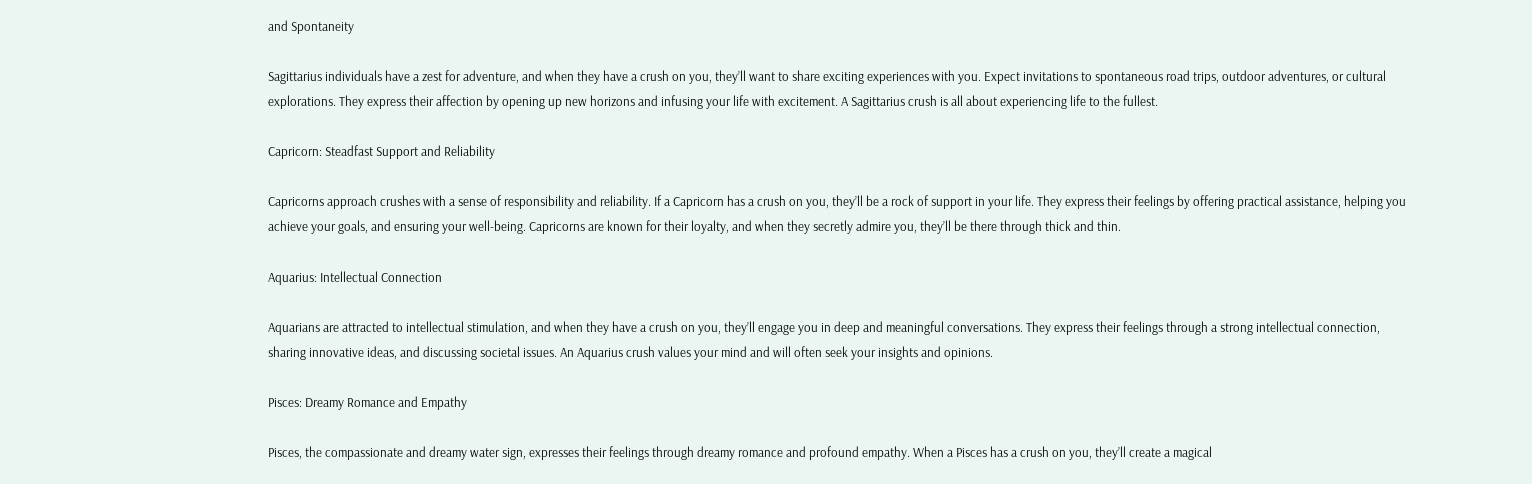and Spontaneity

Sagittarius individuals have a zest for adventure, and when they have a crush on you, they’ll want to share exciting experiences with you. Expect invitations to spontaneous road trips, outdoor adventures, or cultural explorations. They express their affection by opening up new horizons and infusing your life with excitement. A Sagittarius crush is all about experiencing life to the fullest.

Capricorn: Steadfast Support and Reliability

Capricorns approach crushes with a sense of responsibility and reliability. If a Capricorn has a crush on you, they’ll be a rock of support in your life. They express their feelings by offering practical assistance, helping you achieve your goals, and ensuring your well-being. Capricorns are known for their loyalty, and when they secretly admire you, they’ll be there through thick and thin.

Aquarius: Intellectual Connection

Aquarians are attracted to intellectual stimulation, and when they have a crush on you, they’ll engage you in deep and meaningful conversations. They express their feelings through a strong intellectual connection, sharing innovative ideas, and discussing societal issues. An Aquarius crush values your mind and will often seek your insights and opinions.

Pisces: Dreamy Romance and Empathy

Pisces, the compassionate and dreamy water sign, expresses their feelings through dreamy romance and profound empathy. When a Pisces has a crush on you, they’ll create a magical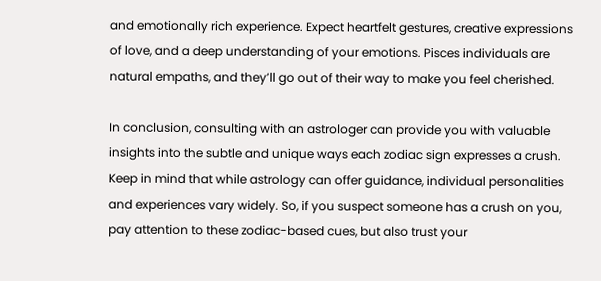and emotionally rich experience. Expect heartfelt gestures, creative expressions of love, and a deep understanding of your emotions. Pisces individuals are natural empaths, and they’ll go out of their way to make you feel cherished.

In conclusion, consulting with an astrologer can provide you with valuable insights into the subtle and unique ways each zodiac sign expresses a crush. Keep in mind that while astrology can offer guidance, individual personalities and experiences vary widely. So, if you suspect someone has a crush on you, pay attention to these zodiac-based cues, but also trust your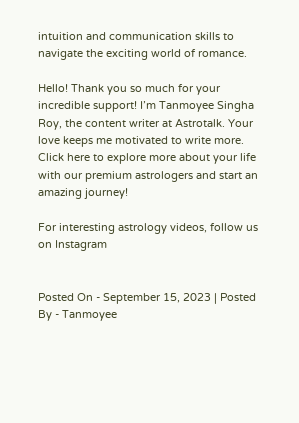intuition and communication skills to navigate the exciting world of romance.

Hello! Thank you so much for your incredible support! I’m Tanmoyee Singha Roy, the content writer at Astrotalk. Your love keeps me motivated to write more. Click here to explore more about your life with our premium astrologers and start an amazing journey!

For interesting astrology videos, follow us on Instagram


Posted On - September 15, 2023 | Posted By - Tanmoyee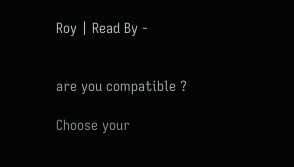Roy | Read By -


are you compatible ?

Choose your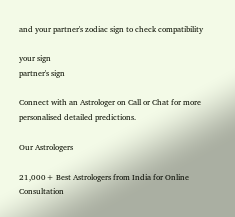and your partner's zodiac sign to check compatibility

your sign
partner's sign

Connect with an Astrologer on Call or Chat for more personalised detailed predictions.

Our Astrologers

21,000+ Best Astrologers from India for Online Consultation